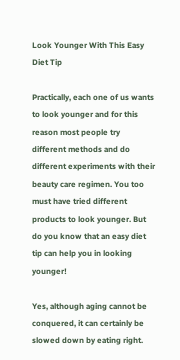Look Younger With This Easy Diet Tip

Practically, each one of us wants to look younger and for this reason most people try different methods and do different experiments with their beauty care regimen. You too must have tried different products to look younger. But do you know that an easy diet tip can help you in looking younger!

Yes, although aging cannot be conquered, it can certainly be slowed down by eating right.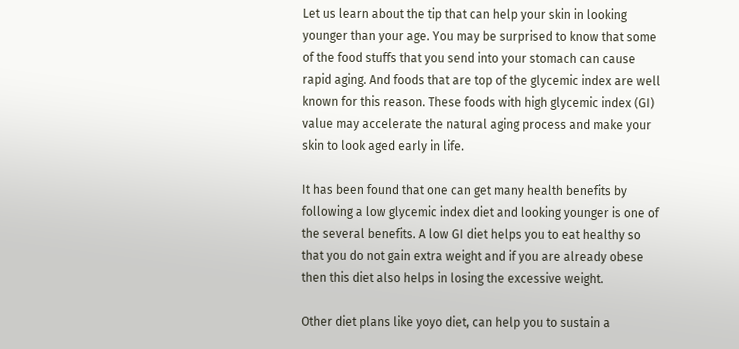Let us learn about the tip that can help your skin in looking younger than your age. You may be surprised to know that some of the food stuffs that you send into your stomach can cause rapid aging. And foods that are top of the glycemic index are well known for this reason. These foods with high glycemic index (GI) value may accelerate the natural aging process and make your skin to look aged early in life.

It has been found that one can get many health benefits by following a low glycemic index diet and looking younger is one of the several benefits. A low GI diet helps you to eat healthy so that you do not gain extra weight and if you are already obese then this diet also helps in losing the excessive weight.

Other diet plans like yoyo diet, can help you to sustain a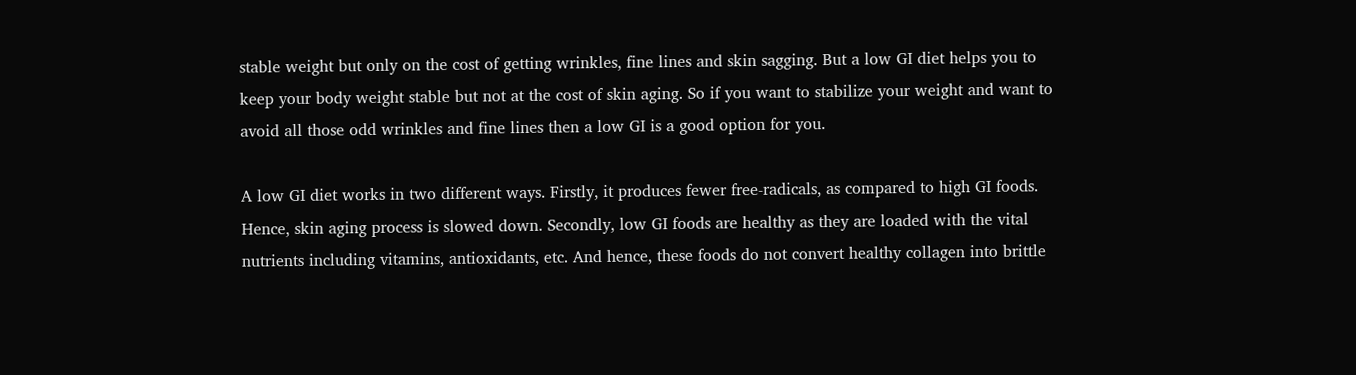stable weight but only on the cost of getting wrinkles, fine lines and skin sagging. But a low GI diet helps you to keep your body weight stable but not at the cost of skin aging. So if you want to stabilize your weight and want to avoid all those odd wrinkles and fine lines then a low GI is a good option for you.

A low GI diet works in two different ways. Firstly, it produces fewer free-radicals, as compared to high GI foods. Hence, skin aging process is slowed down. Secondly, low GI foods are healthy as they are loaded with the vital nutrients including vitamins, antioxidants, etc. And hence, these foods do not convert healthy collagen into brittle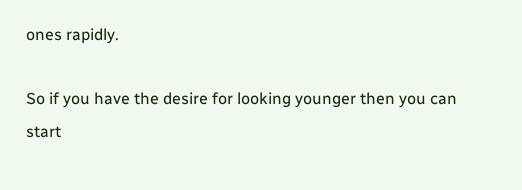ones rapidly.

So if you have the desire for looking younger then you can start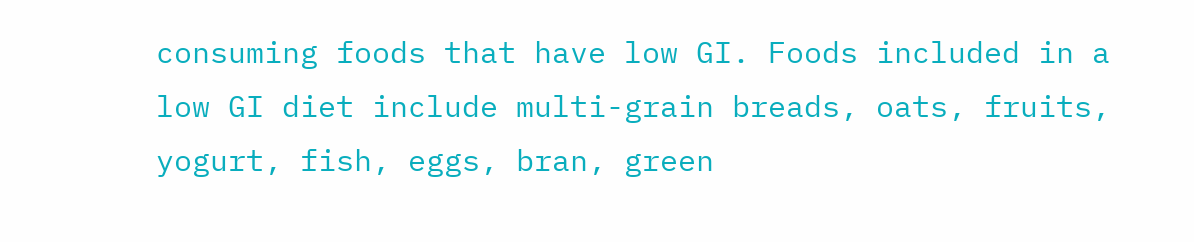consuming foods that have low GI. Foods included in a low GI diet include multi-grain breads, oats, fruits, yogurt, fish, eggs, bran, green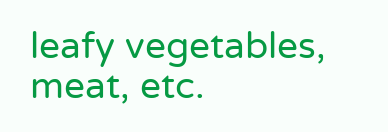leafy vegetables, meat, etc.